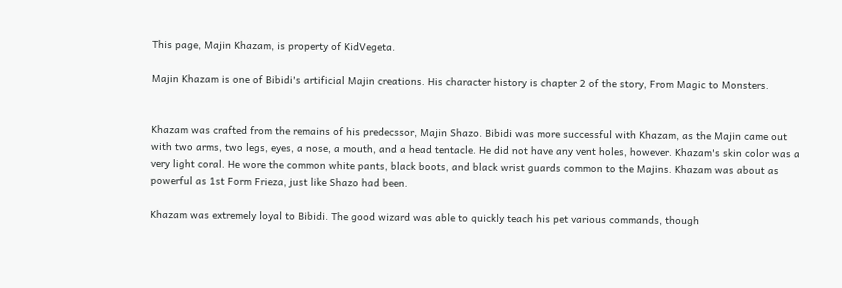This page, Majin Khazam, is property of KidVegeta.

Majin Khazam is one of Bibidi's artificial Majin creations. His character history is chapter 2 of the story, From Magic to Monsters.


Khazam was crafted from the remains of his predecssor, Majin Shazo. Bibidi was more successful with Khazam, as the Majin came out with two arms, two legs, eyes, a nose, a mouth, and a head tentacle. He did not have any vent holes, however. Khazam's skin color was a very light coral. He wore the common white pants, black boots, and black wrist guards common to the Majins. Khazam was about as powerful as 1st Form Frieza, just like Shazo had been.

Khazam was extremely loyal to Bibidi. The good wizard was able to quickly teach his pet various commands, though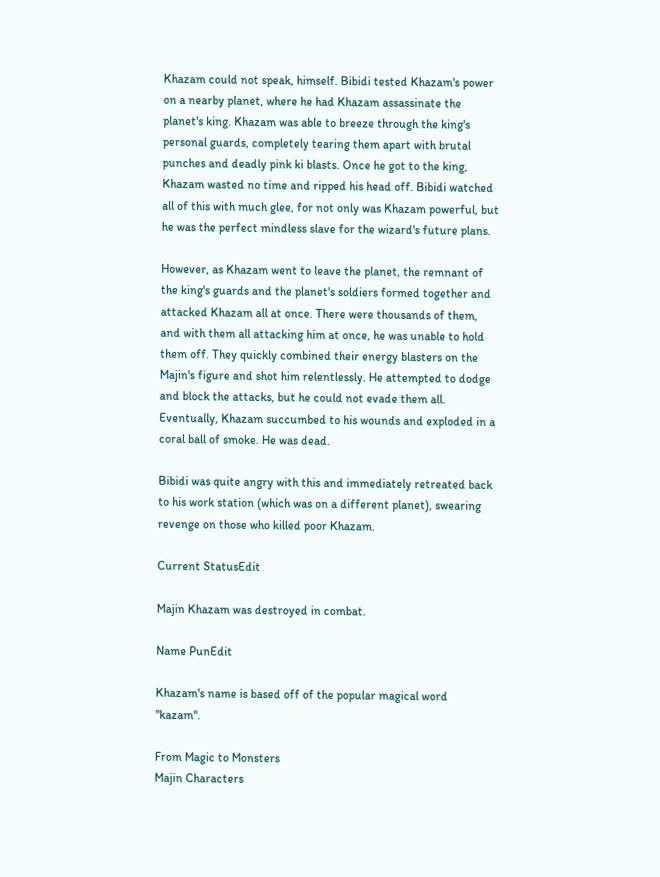Khazam could not speak, himself. Bibidi tested Khazam's power on a nearby planet, where he had Khazam assassinate the planet's king. Khazam was able to breeze through the king's personal guards, completely tearing them apart with brutal punches and deadly pink ki blasts. Once he got to the king, Khazam wasted no time and ripped his head off. Bibidi watched all of this with much glee, for not only was Khazam powerful, but he was the perfect mindless slave for the wizard's future plans.

However, as Khazam went to leave the planet, the remnant of the king's guards and the planet's soldiers formed together and attacked Khazam all at once. There were thousands of them, and with them all attacking him at once, he was unable to hold them off. They quickly combined their energy blasters on the Majin's figure and shot him relentlessly. He attempted to dodge and block the attacks, but he could not evade them all. Eventually, Khazam succumbed to his wounds and exploded in a coral ball of smoke. He was dead.

Bibidi was quite angry with this and immediately retreated back to his work station (which was on a different planet), swearing revenge on those who killed poor Khazam.

Current StatusEdit

Majin Khazam was destroyed in combat.

Name PunEdit

Khazam's name is based off of the popular magical word "kazam".

From Magic to Monsters
Majin Characters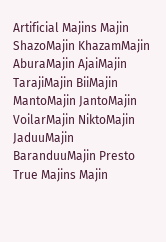Artificial Majins Majin ShazoMajin KhazamMajin AburaMajin AjaiMajin TarajiMajin BiiMajin MantoMajin JantoMajin VoilarMajin NiktoMajin JaduuMajin BaranduuMajin Presto
True Majins Majin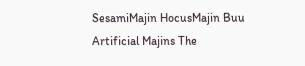SesamiMajin HocusMajin Buu
Artificial Majins The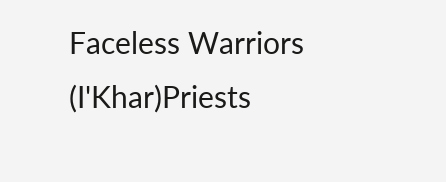Faceless Warriors (I'Khar)Priests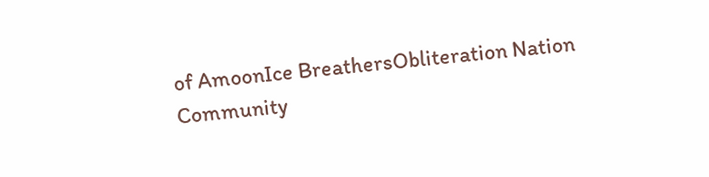of AmoonIce BreathersObliteration Nation
Community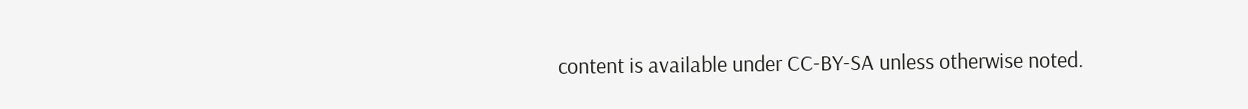content is available under CC-BY-SA unless otherwise noted.